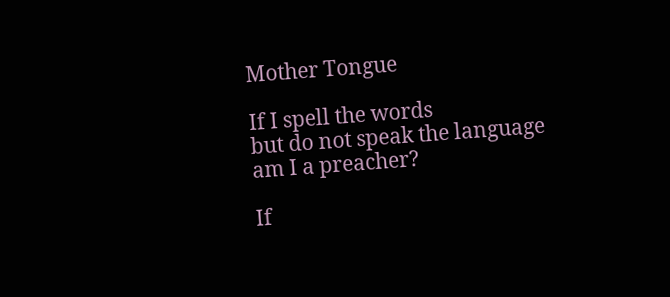Mother Tongue

If I spell the words
but do not speak the language
am I a preacher?

If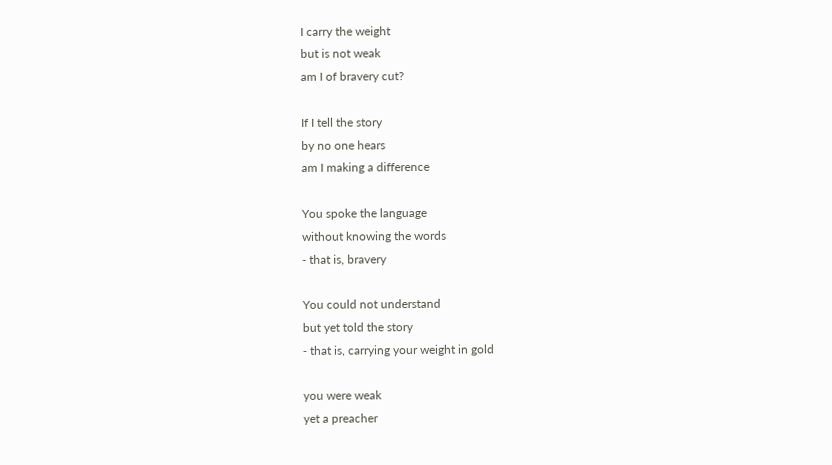I carry the weight
but is not weak
am I of bravery cut?

If I tell the story
by no one hears
am I making a difference

You spoke the language
without knowing the words
⁃ that is, bravery

You could not understand
but yet told the story
⁃ that is, carrying your weight in gold

you were weak
yet a preacher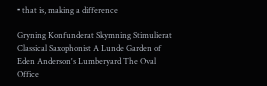⁃ that is, making a difference

Gryning Konfunderat Skymning Stimulierat
Classical Saxophonist A Lunde Garden of Eden Anderson's Lumberyard The Oval Office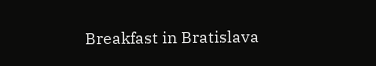Breakfast in Bratislava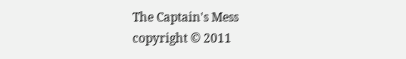The Captain's Mess
copyright © 2011